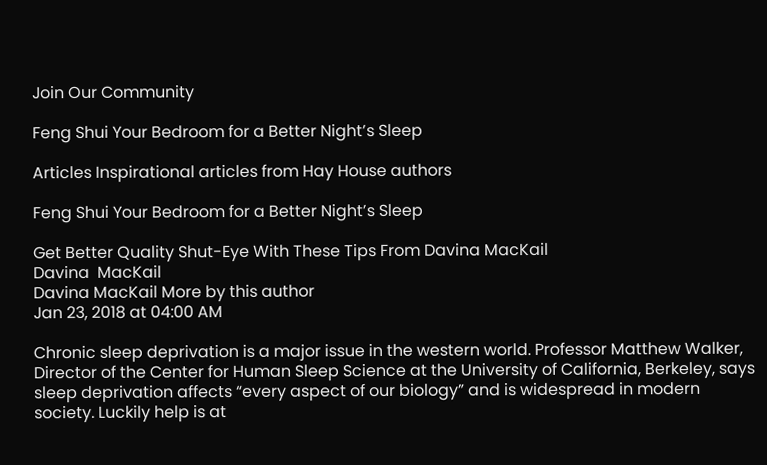Join Our Community

Feng Shui Your Bedroom for a Better Night’s Sleep

Articles Inspirational articles from Hay House authors

Feng Shui Your Bedroom for a Better Night’s Sleep

Get Better Quality Shut-Eye With These Tips From Davina MacKail
Davina  MacKail
Davina MacKail More by this author
Jan 23, 2018 at 04:00 AM

Chronic sleep deprivation is a major issue in the western world. Professor Matthew Walker, Director of the Center for Human Sleep Science at the University of California, Berkeley, says sleep deprivation affects “every aspect of our biology” and is widespread in modern society. Luckily help is at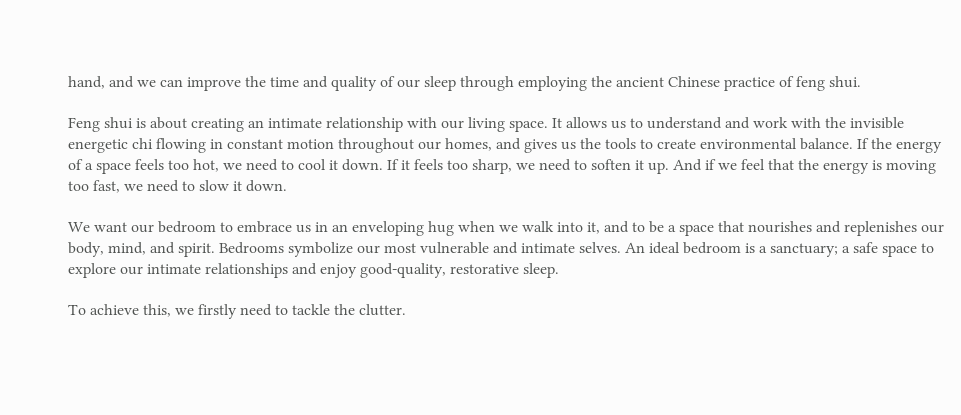hand, and we can improve the time and quality of our sleep through employing the ancient Chinese practice of feng shui.

Feng shui is about creating an intimate relationship with our living space. It allows us to understand and work with the invisible energetic chi flowing in constant motion throughout our homes, and gives us the tools to create environmental balance. If the energy of a space feels too hot, we need to cool it down. If it feels too sharp, we need to soften it up. And if we feel that the energy is moving too fast, we need to slow it down.

We want our bedroom to embrace us in an enveloping hug when we walk into it, and to be a space that nourishes and replenishes our body, mind, and spirit. Bedrooms symbolize our most vulnerable and intimate selves. An ideal bedroom is a sanctuary; a safe space to explore our intimate relationships and enjoy good-quality, restorative sleep.

To achieve this, we firstly need to tackle the clutter.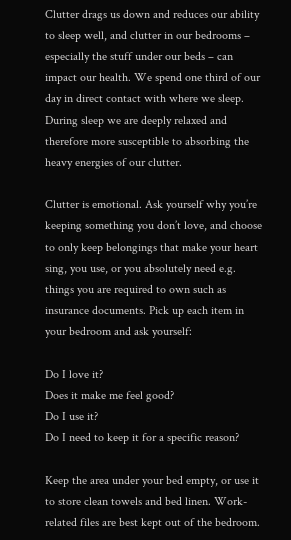Clutter drags us down and reduces our ability to sleep well, and clutter in our bedrooms – especially the stuff under our beds – can impact our health. We spend one third of our day in direct contact with where we sleep. During sleep we are deeply relaxed and therefore more susceptible to absorbing the heavy energies of our clutter.

Clutter is emotional. Ask yourself why you’re keeping something you don’t love, and choose to only keep belongings that make your heart sing, you use, or you absolutely need e.g. things you are required to own such as insurance documents. Pick up each item in your bedroom and ask yourself:

Do I love it?
Does it make me feel good?
Do I use it?
Do I need to keep it for a specific reason?

Keep the area under your bed empty, or use it to store clean towels and bed linen. Work-related files are best kept out of the bedroom.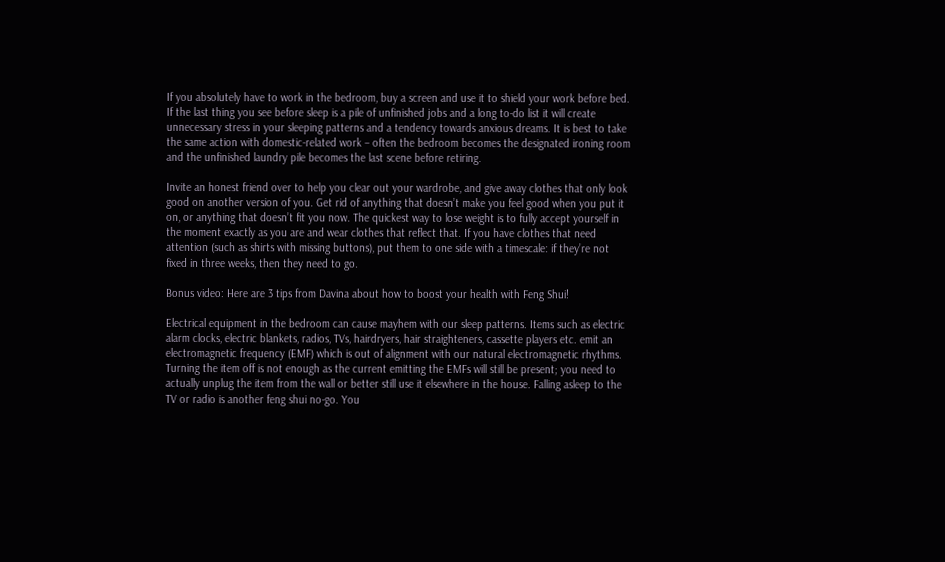If you absolutely have to work in the bedroom, buy a screen and use it to shield your work before bed. If the last thing you see before sleep is a pile of unfinished jobs and a long to-do list it will create unnecessary stress in your sleeping patterns and a tendency towards anxious dreams. It is best to take the same action with domestic-related work – often the bedroom becomes the designated ironing room and the unfinished laundry pile becomes the last scene before retiring.

Invite an honest friend over to help you clear out your wardrobe, and give away clothes that only look good on another version of you. Get rid of anything that doesn’t make you feel good when you put it on, or anything that doesn’t fit you now. The quickest way to lose weight is to fully accept yourself in the moment exactly as you are and wear clothes that reflect that. If you have clothes that need attention (such as shirts with missing buttons), put them to one side with a timescale: if they’re not fixed in three weeks, then they need to go.

Bonus video: Here are 3 tips from Davina about how to boost your health with Feng Shui!

Electrical equipment in the bedroom can cause mayhem with our sleep patterns. Items such as electric alarm clocks, electric blankets, radios, TVs, hairdryers, hair straighteners, cassette players etc. emit an electromagnetic frequency (EMF) which is out of alignment with our natural electromagnetic rhythms. Turning the item off is not enough as the current emitting the EMFs will still be present; you need to actually unplug the item from the wall or better still use it elsewhere in the house. Falling asleep to the TV or radio is another feng shui no-go. You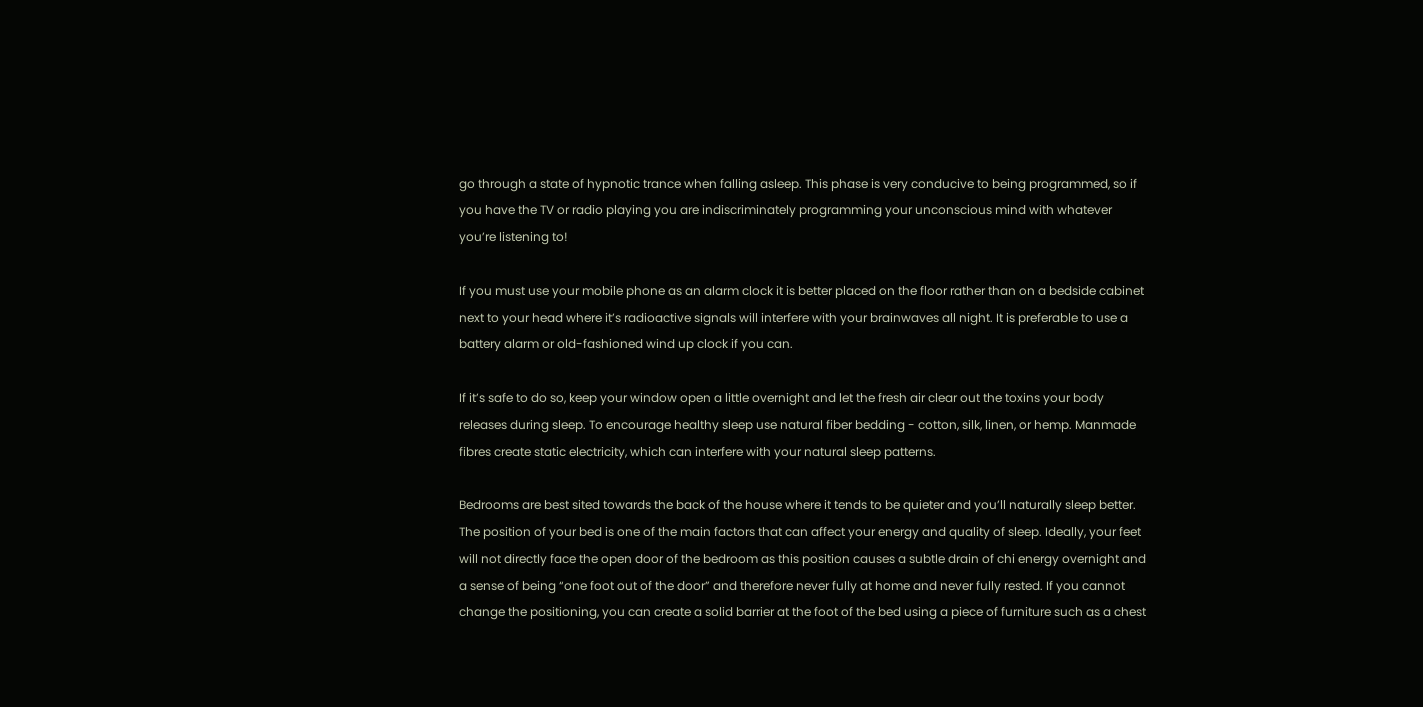go through a state of hypnotic trance when falling asleep. This phase is very conducive to being programmed, so if you have the TV or radio playing you are indiscriminately programming your unconscious mind with whatever you’re listening to!

If you must use your mobile phone as an alarm clock it is better placed on the floor rather than on a bedside cabinet next to your head where it’s radioactive signals will interfere with your brainwaves all night. It is preferable to use a battery alarm or old-fashioned wind up clock if you can.

If it’s safe to do so, keep your window open a little overnight and let the fresh air clear out the toxins your body releases during sleep. To encourage healthy sleep use natural fiber bedding - cotton, silk, linen, or hemp. Manmade fibres create static electricity, which can interfere with your natural sleep patterns.

Bedrooms are best sited towards the back of the house where it tends to be quieter and you’ll naturally sleep better. The position of your bed is one of the main factors that can affect your energy and quality of sleep. Ideally, your feet will not directly face the open door of the bedroom as this position causes a subtle drain of chi energy overnight and a sense of being “one foot out of the door” and therefore never fully at home and never fully rested. If you cannot change the positioning, you can create a solid barrier at the foot of the bed using a piece of furniture such as a chest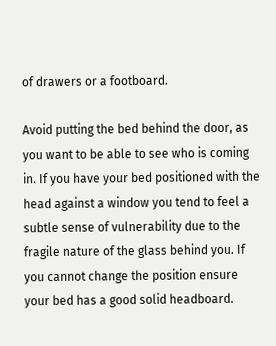of drawers or a footboard.

Avoid putting the bed behind the door, as you want to be able to see who is coming in. If you have your bed positioned with the head against a window you tend to feel a subtle sense of vulnerability due to the fragile nature of the glass behind you. If you cannot change the position ensure your bed has a good solid headboard.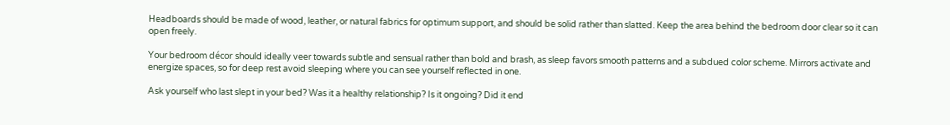Headboards should be made of wood, leather, or natural fabrics for optimum support, and should be solid rather than slatted. Keep the area behind the bedroom door clear so it can open freely.

Your bedroom décor should ideally veer towards subtle and sensual rather than bold and brash, as sleep favors smooth patterns and a subdued color scheme. Mirrors activate and energize spaces, so for deep rest avoid sleeping where you can see yourself reflected in one.

Ask yourself who last slept in your bed? Was it a healthy relationship? Is it ongoing? Did it end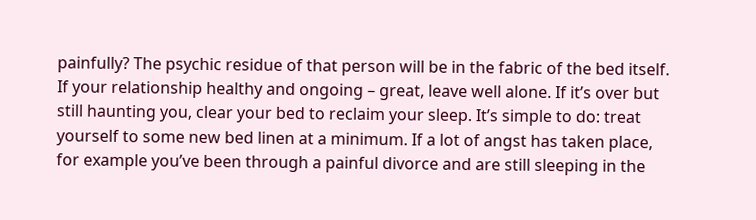painfully? The psychic residue of that person will be in the fabric of the bed itself. If your relationship healthy and ongoing – great, leave well alone. If it’s over but still haunting you, clear your bed to reclaim your sleep. It’s simple to do: treat yourself to some new bed linen at a minimum. If a lot of angst has taken place, for example you’ve been through a painful divorce and are still sleeping in the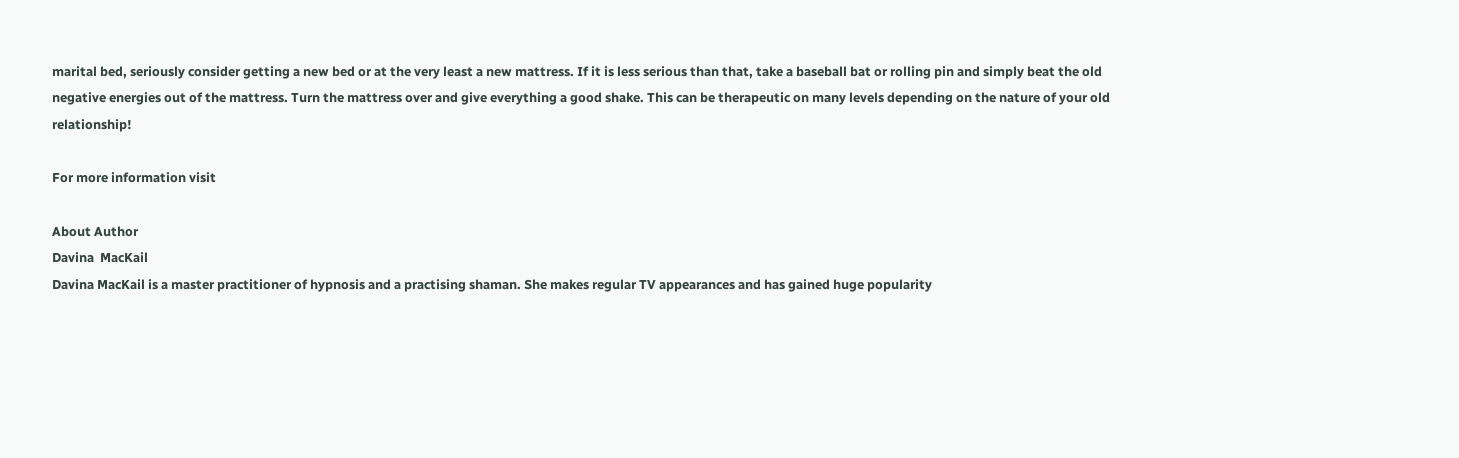marital bed, seriously consider getting a new bed or at the very least a new mattress. If it is less serious than that, take a baseball bat or rolling pin and simply beat the old negative energies out of the mattress. Turn the mattress over and give everything a good shake. This can be therapeutic on many levels depending on the nature of your old relationship!

For more information visit

About Author
Davina  MacKail
Davina MacKail is a master practitioner of hypnosis and a practising shaman. She makes regular TV appearances and has gained huge popularity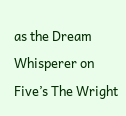as the Dream Whisperer on Five’s The Wright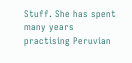Stuff. She has spent many years practising Peruvian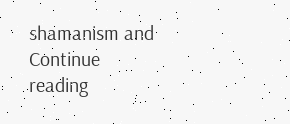shamanism and Continue reading